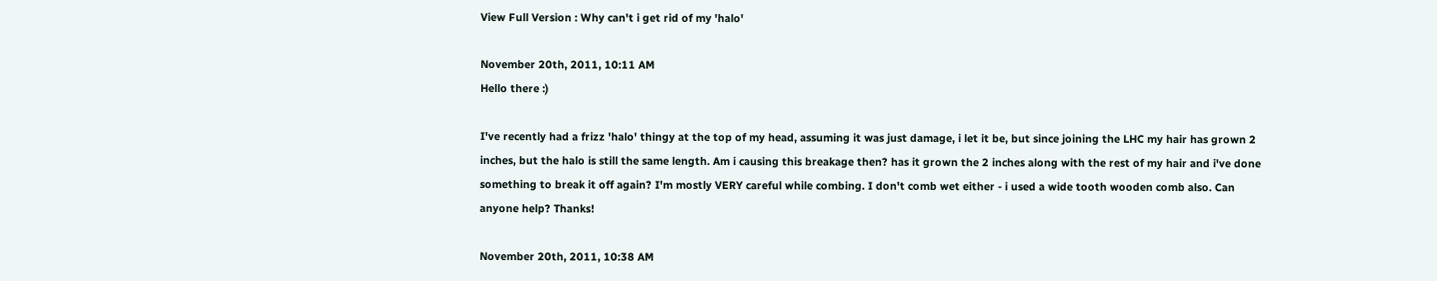View Full Version : Why can't i get rid of my 'halo'

November 20th, 2011, 10:11 AM
Hello there :)

I've recently had a frizz 'halo' thingy at the top of my head, assuming it was just damage, i let it be, but since joining the LHC my hair has grown 2 inches, but the halo is still the same length. Am i causing this breakage then? has it grown the 2 inches along with the rest of my hair and i've done something to break it off again? I'm mostly VERY careful while combing. I don't comb wet either - i used a wide tooth wooden comb also. Can anyone help? Thanks!

November 20th, 2011, 10:38 AM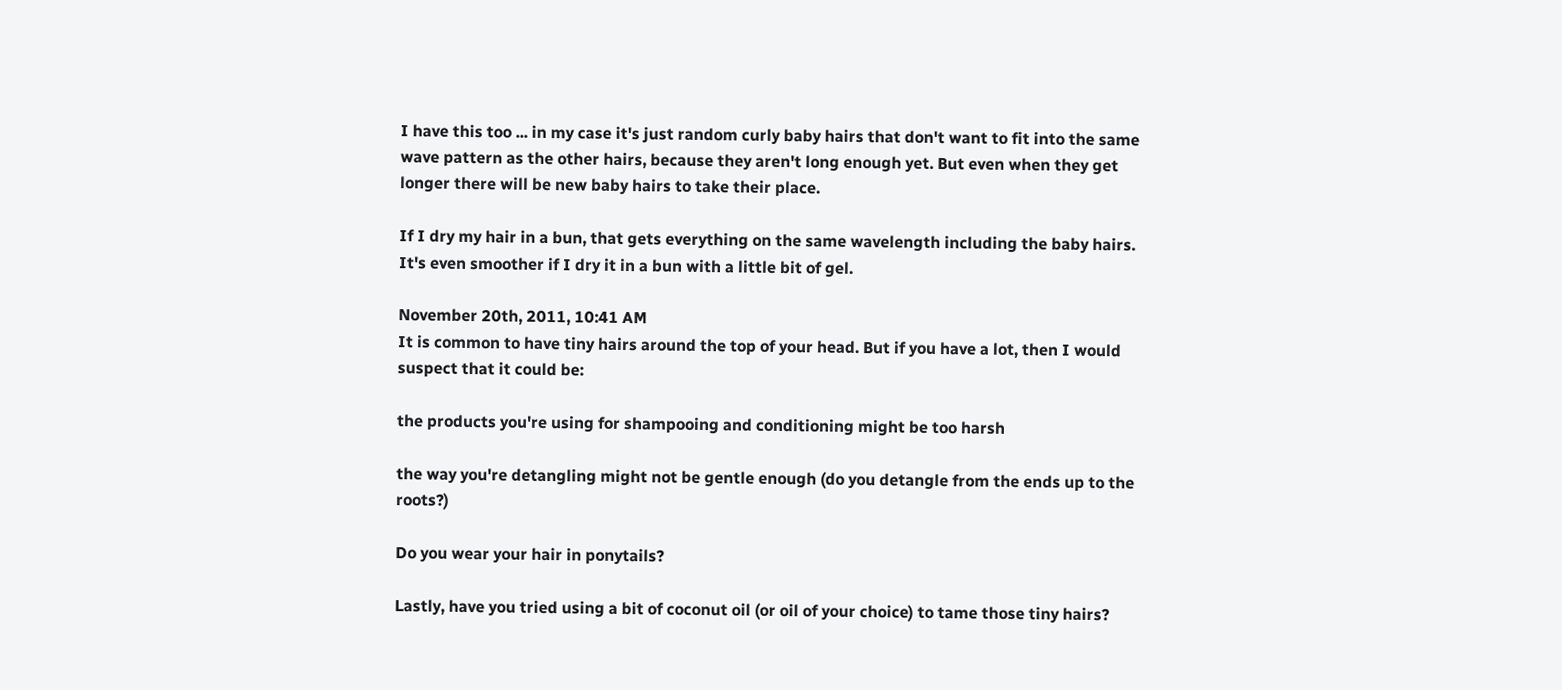I have this too ... in my case it's just random curly baby hairs that don't want to fit into the same wave pattern as the other hairs, because they aren't long enough yet. But even when they get longer there will be new baby hairs to take their place.

If I dry my hair in a bun, that gets everything on the same wavelength including the baby hairs. It's even smoother if I dry it in a bun with a little bit of gel.

November 20th, 2011, 10:41 AM
It is common to have tiny hairs around the top of your head. But if you have a lot, then I would suspect that it could be:

the products you're using for shampooing and conditioning might be too harsh

the way you're detangling might not be gentle enough (do you detangle from the ends up to the roots?)

Do you wear your hair in ponytails?

Lastly, have you tried using a bit of coconut oil (or oil of your choice) to tame those tiny hairs?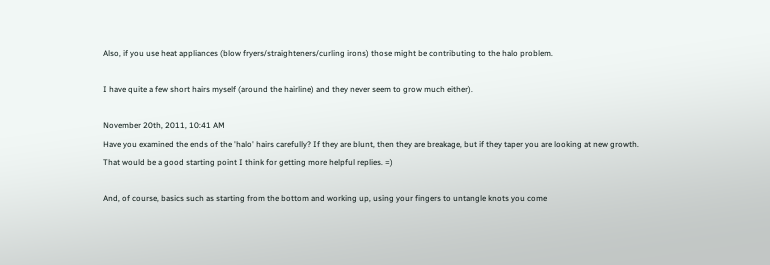Also, if you use heat appliances (blow fryers/straighteners/curling irons) those might be contributing to the halo problem.

I have quite a few short hairs myself (around the hairline) and they never seem to grow much either).

November 20th, 2011, 10:41 AM
Have you examined the ends of the 'halo' hairs carefully? If they are blunt, then they are breakage, but if they taper you are looking at new growth. That would be a good starting point I think for getting more helpful replies. =)

And, of course, basics such as starting from the bottom and working up, using your fingers to untangle knots you come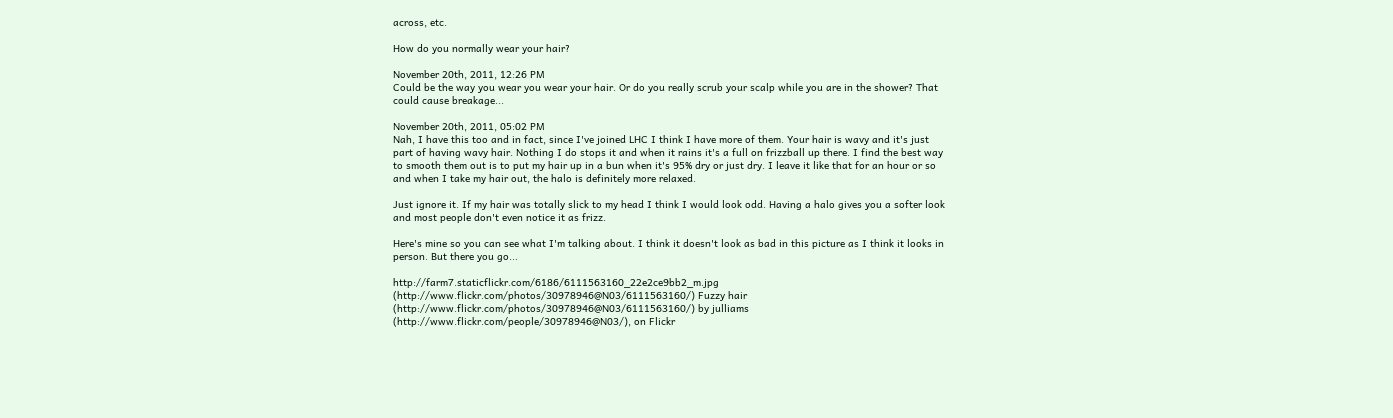across, etc.

How do you normally wear your hair?

November 20th, 2011, 12:26 PM
Could be the way you wear you wear your hair. Or do you really scrub your scalp while you are in the shower? That could cause breakage...

November 20th, 2011, 05:02 PM
Nah, I have this too and in fact, since I've joined LHC I think I have more of them. Your hair is wavy and it's just part of having wavy hair. Nothing I do stops it and when it rains it's a full on frizzball up there. I find the best way to smooth them out is to put my hair up in a bun when it's 95% dry or just dry. I leave it like that for an hour or so and when I take my hair out, the halo is definitely more relaxed.

Just ignore it. If my hair was totally slick to my head I think I would look odd. Having a halo gives you a softer look and most people don't even notice it as frizz.

Here's mine so you can see what I'm talking about. I think it doesn't look as bad in this picture as I think it looks in person. But there you go...

http://farm7.staticflickr.com/6186/6111563160_22e2ce9bb2_m.jpg (http://www.flickr.com/photos/30978946@N03/6111563160/) Fuzzy hair (http://www.flickr.com/photos/30978946@N03/6111563160/) by julliams (http://www.flickr.com/people/30978946@N03/), on Flickr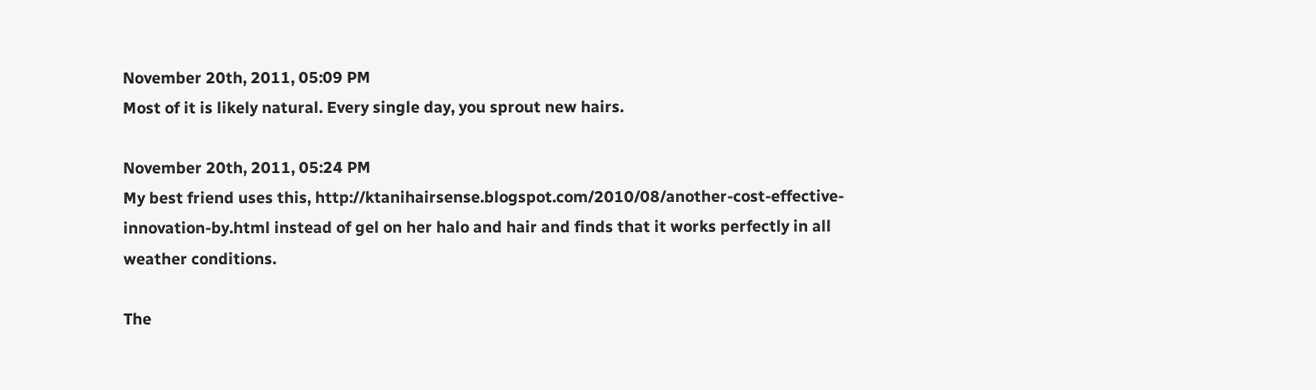November 20th, 2011, 05:09 PM
Most of it is likely natural. Every single day, you sprout new hairs.

November 20th, 2011, 05:24 PM
My best friend uses this, http://ktanihairsense.blogspot.com/2010/08/another-cost-effective-innovation-by.html instead of gel on her halo and hair and finds that it works perfectly in all weather conditions.

The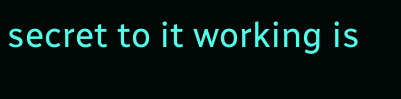secret to it working is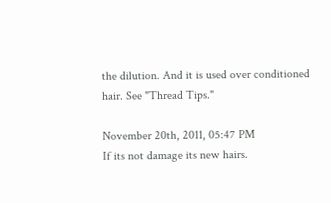the dilution. And it is used over conditioned hair. See "Thread Tips."

November 20th, 2011, 05:47 PM
If its not damage its new hairs.